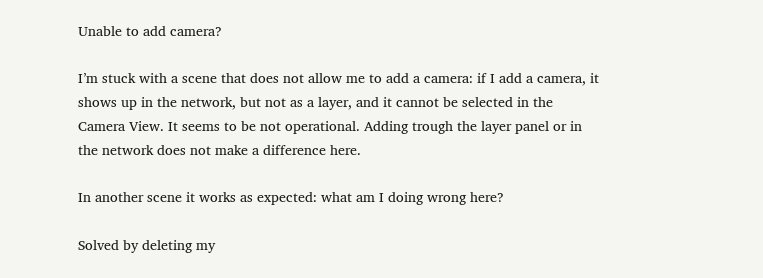Unable to add camera?

I’m stuck with a scene that does not allow me to add a camera: if I add a camera, it shows up in the network, but not as a layer, and it cannot be selected in the Camera View. It seems to be not operational. Adding trough the layer panel or in the network does not make a difference here.

In another scene it works as expected: what am I doing wrong here?

Solved by deleting my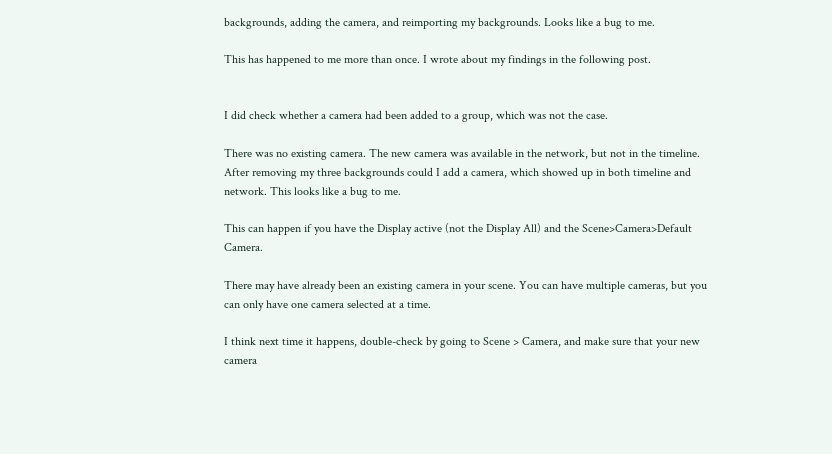backgrounds, adding the camera, and reimporting my backgrounds. Looks like a bug to me.

This has happened to me more than once. I wrote about my findings in the following post.


I did check whether a camera had been added to a group, which was not the case.

There was no existing camera. The new camera was available in the network, but not in the timeline. After removing my three backgrounds could I add a camera, which showed up in both timeline and network. This looks like a bug to me.

This can happen if you have the Display active (not the Display All) and the Scene>Camera>Default Camera.

There may have already been an existing camera in your scene. You can have multiple cameras, but you can only have one camera selected at a time.

I think next time it happens, double-check by going to Scene > Camera, and make sure that your new camera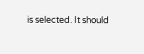is selected. It should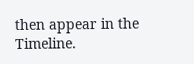then appear in the Timeline.